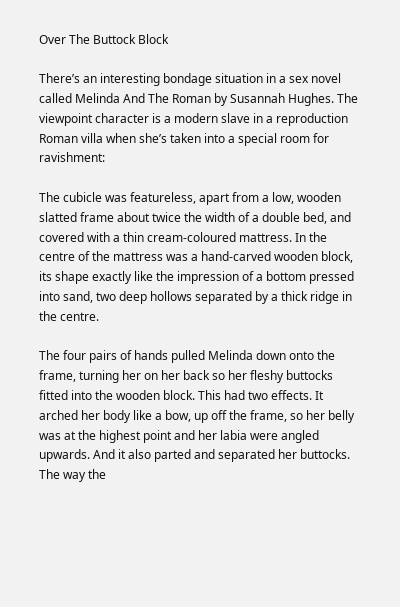Over The Buttock Block

There’s an interesting bondage situation in a sex novel called Melinda And The Roman by Susannah Hughes. The viewpoint character is a modern slave in a reproduction Roman villa when she’s taken into a special room for ravishment:

The cubicle was featureless, apart from a low, wooden slatted frame about twice the width of a double bed, and covered with a thin cream-coloured mattress. In the centre of the mattress was a hand-carved wooden block, its shape exactly like the impression of a bottom pressed into sand, two deep hollows separated by a thick ridge in the centre.

The four pairs of hands pulled Melinda down onto the frame, turning her on her back so her fleshy buttocks fitted into the wooden block. This had two effects. It arched her body like a bow, up off the frame, so her belly was at the highest point and her labia were angled upwards. And it also parted and separated her buttocks. The way the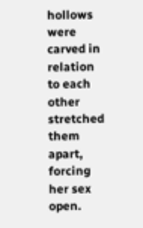hollows were carved in relation to each other stretched
them apart, forcing her sex open.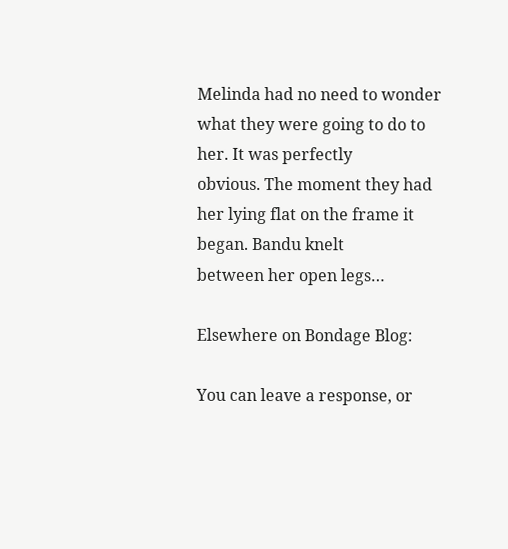Melinda had no need to wonder what they were going to do to her. It was perfectly
obvious. The moment they had her lying flat on the frame it began. Bandu knelt
between her open legs…

Elsewhere on Bondage Blog:

You can leave a response, or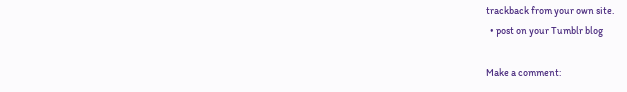trackback from your own site.
  • post on your Tumblr blog

Make a comment: